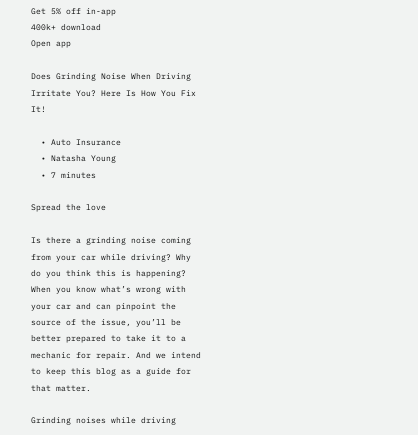Get 5% off in-app
400k+ download
Open app

Does Grinding Noise When Driving Irritate You? Here Is How You Fix It!

  • Auto Insurance
  • Natasha Young
  • 7 minutes

Spread the love

Is there a grinding noise coming from your car while driving? Why do you think this is happening? When you know what’s wrong with your car and can pinpoint the source of the issue, you’ll be better prepared to take it to a mechanic for repair. And we intend to keep this blog as a guide for that matter.

Grinding noises while driving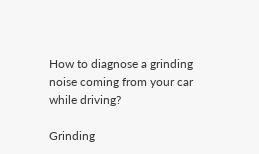How to diagnose a grinding noise coming from your car while driving?

Grinding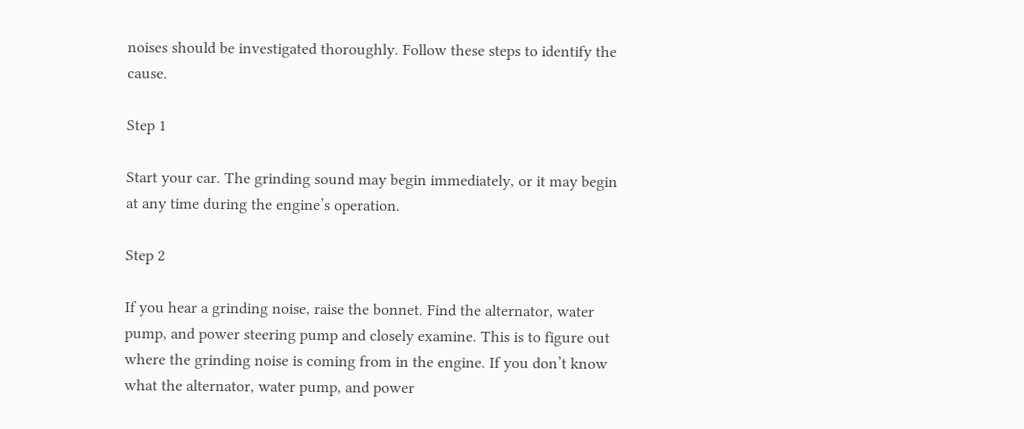noises should be investigated thoroughly. Follow these steps to identify the cause.

Step 1

Start your car. The grinding sound may begin immediately, or it may begin at any time during the engine’s operation.

Step 2

If you hear a grinding noise, raise the bonnet. Find the alternator, water pump, and power steering pump and closely examine. This is to figure out where the grinding noise is coming from in the engine. If you don’t know what the alternator, water pump, and power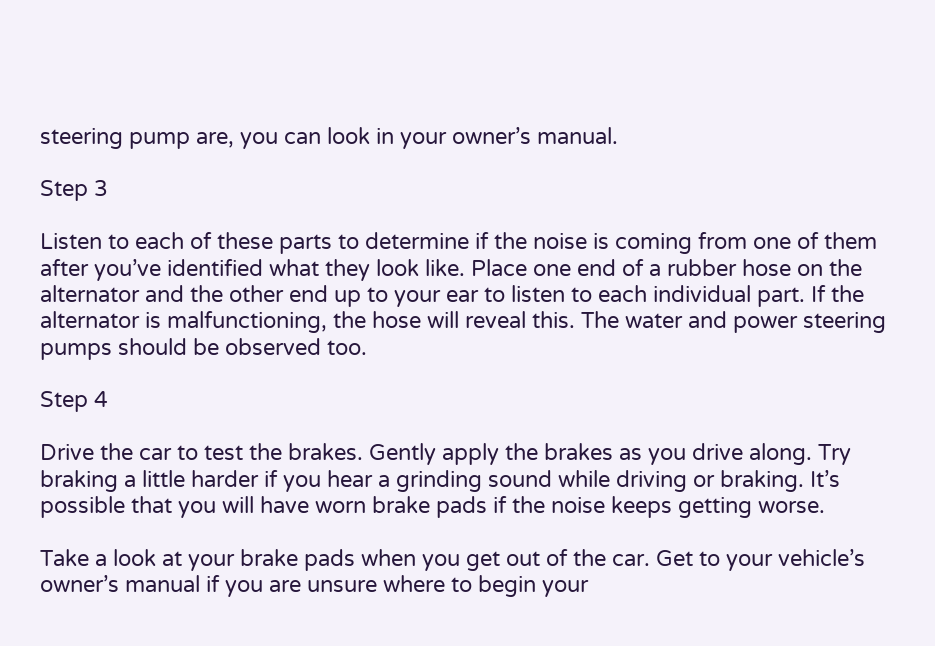steering pump are, you can look in your owner’s manual.

Step 3

Listen to each of these parts to determine if the noise is coming from one of them after you’ve identified what they look like. Place one end of a rubber hose on the alternator and the other end up to your ear to listen to each individual part. If the alternator is malfunctioning, the hose will reveal this. The water and power steering pumps should be observed too.

Step 4

Drive the car to test the brakes. Gently apply the brakes as you drive along. Try braking a little harder if you hear a grinding sound while driving or braking. It’s possible that you will have worn brake pads if the noise keeps getting worse.

Take a look at your brake pads when you get out of the car. Get to your vehicle’s owner’s manual if you are unsure where to begin your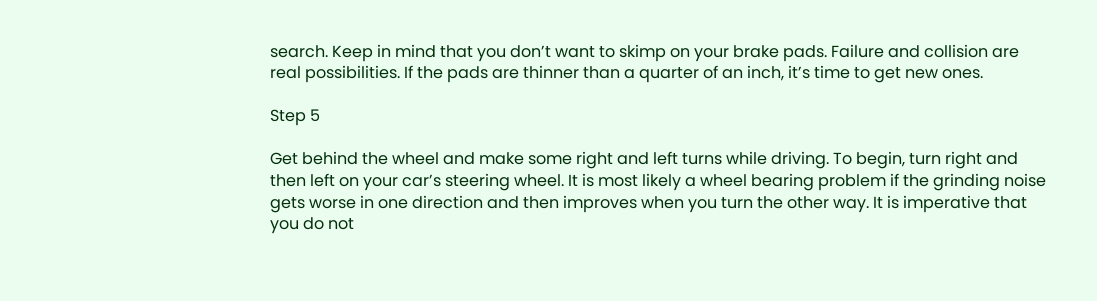search. Keep in mind that you don’t want to skimp on your brake pads. Failure and collision are real possibilities. If the pads are thinner than a quarter of an inch, it’s time to get new ones.

Step 5

Get behind the wheel and make some right and left turns while driving. To begin, turn right and then left on your car’s steering wheel. It is most likely a wheel bearing problem if the grinding noise gets worse in one direction and then improves when you turn the other way. It is imperative that you do not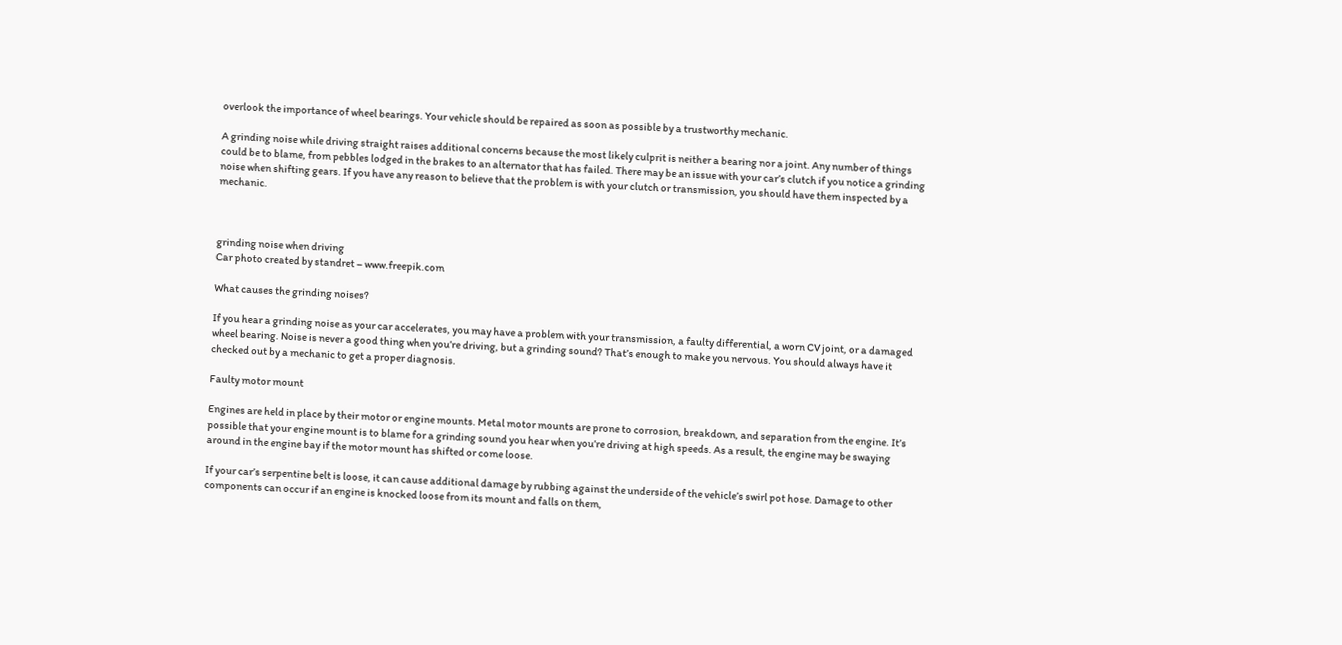overlook the importance of wheel bearings. Your vehicle should be repaired as soon as possible by a trustworthy mechanic.

A grinding noise while driving straight raises additional concerns because the most likely culprit is neither a bearing nor a joint. Any number of things could be to blame, from pebbles lodged in the brakes to an alternator that has failed. There may be an issue with your car’s clutch if you notice a grinding noise when shifting gears. If you have any reason to believe that the problem is with your clutch or transmission, you should have them inspected by a mechanic.



grinding noise when driving
Car photo created by standret – www.freepik.com

What causes the grinding noises?

If you hear a grinding noise as your car accelerates, you may have a problem with your transmission, a faulty differential, a worn CV joint, or a damaged wheel bearing. Noise is never a good thing when you’re driving, but a grinding sound? That’s enough to make you nervous. You should always have it checked out by a mechanic to get a proper diagnosis.

Faulty motor mount

Engines are held in place by their motor or engine mounts. Metal motor mounts are prone to corrosion, breakdown, and separation from the engine. It’s possible that your engine mount is to blame for a grinding sound you hear when you’re driving at high speeds. As a result, the engine may be swaying around in the engine bay if the motor mount has shifted or come loose.

If your car’s serpentine belt is loose, it can cause additional damage by rubbing against the underside of the vehicle’s swirl pot hose. Damage to other components can occur if an engine is knocked loose from its mount and falls on them,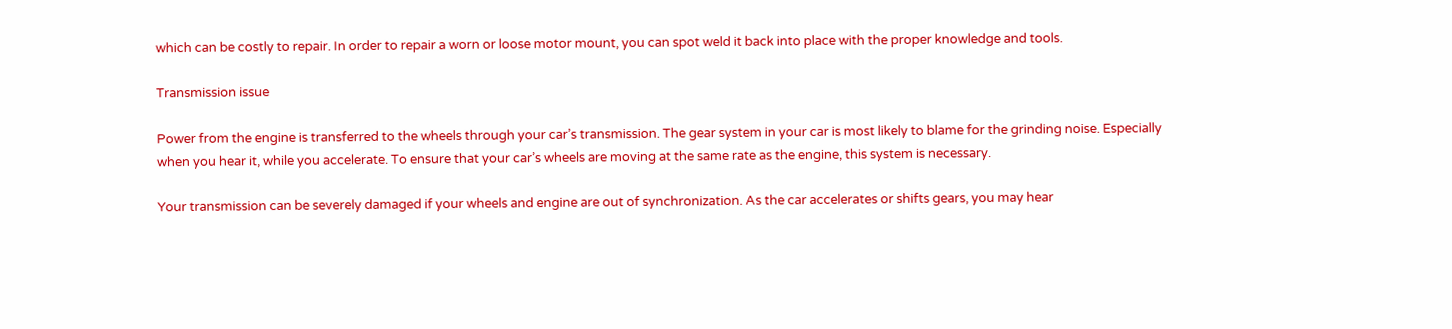which can be costly to repair. In order to repair a worn or loose motor mount, you can spot weld it back into place with the proper knowledge and tools.

Transmission issue

Power from the engine is transferred to the wheels through your car’s transmission. The gear system in your car is most likely to blame for the grinding noise. Especially when you hear it, while you accelerate. To ensure that your car’s wheels are moving at the same rate as the engine, this system is necessary.

Your transmission can be severely damaged if your wheels and engine are out of synchronization. As the car accelerates or shifts gears, you may hear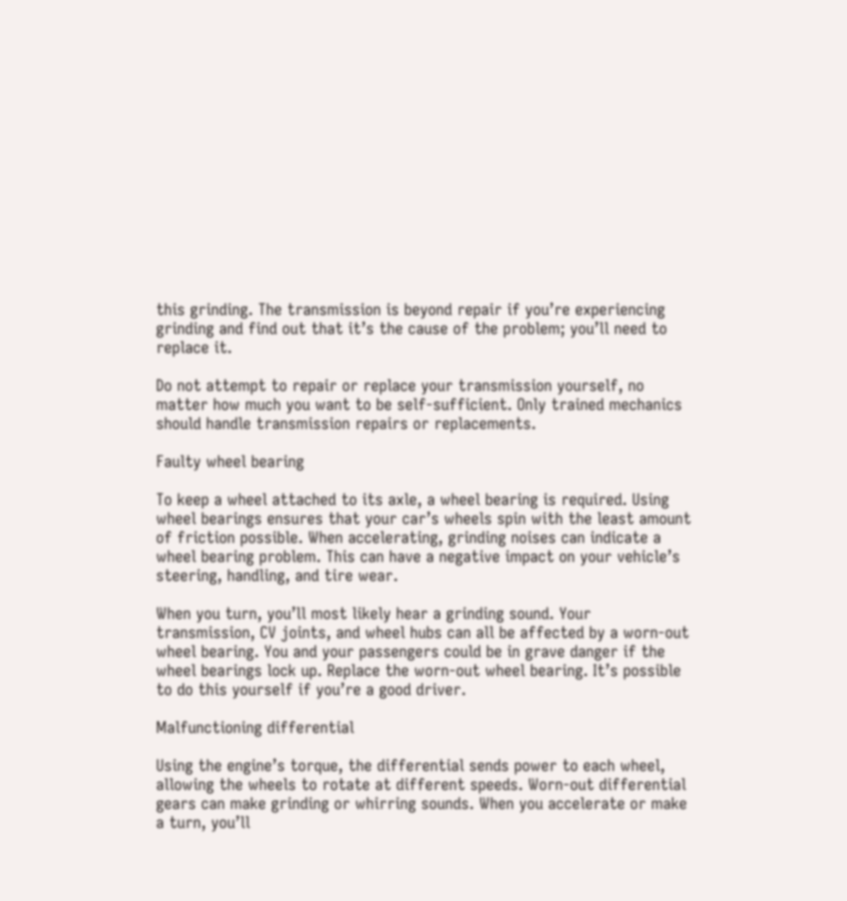this grinding. The transmission is beyond repair if you’re experiencing grinding and find out that it’s the cause of the problem; you’ll need to replace it.

Do not attempt to repair or replace your transmission yourself, no matter how much you want to be self-sufficient. Only trained mechanics should handle transmission repairs or replacements.

Faulty wheel bearing

To keep a wheel attached to its axle, a wheel bearing is required. Using wheel bearings ensures that your car’s wheels spin with the least amount of friction possible. When accelerating, grinding noises can indicate a wheel bearing problem. This can have a negative impact on your vehicle’s steering, handling, and tire wear.

When you turn, you’ll most likely hear a grinding sound. Your transmission, CV joints, and wheel hubs can all be affected by a worn-out wheel bearing. You and your passengers could be in grave danger if the wheel bearings lock up. Replace the worn-out wheel bearing. It’s possible to do this yourself if you’re a good driver.

Malfunctioning differential

Using the engine’s torque, the differential sends power to each wheel, allowing the wheels to rotate at different speeds. Worn-out differential gears can make grinding or whirring sounds. When you accelerate or make a turn, you’ll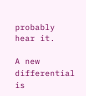probably hear it.

A new differential is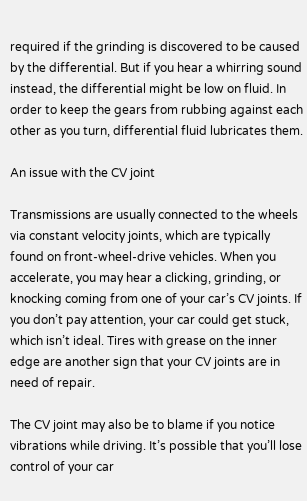required if the grinding is discovered to be caused by the differential. But if you hear a whirring sound instead, the differential might be low on fluid. In order to keep the gears from rubbing against each other as you turn, differential fluid lubricates them.

An issue with the CV joint

Transmissions are usually connected to the wheels via constant velocity joints, which are typically found on front-wheel-drive vehicles. When you accelerate, you may hear a clicking, grinding, or knocking coming from one of your car’s CV joints. If you don’t pay attention, your car could get stuck, which isn’t ideal. Tires with grease on the inner edge are another sign that your CV joints are in need of repair.

The CV joint may also be to blame if you notice vibrations while driving. It’s possible that you’ll lose control of your car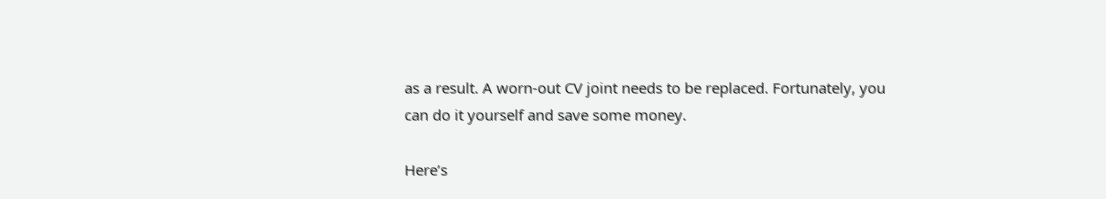as a result. A worn-out CV joint needs to be replaced. Fortunately, you can do it yourself and save some money.

Here’s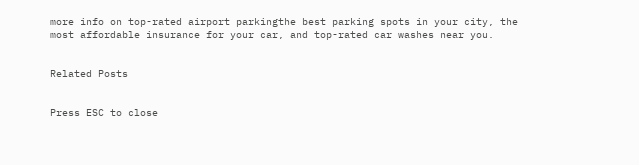more info on top-rated airport parkingthe best parking spots in your city, the most affordable insurance for your car, and top-rated car washes near you.


Related Posts


Press ESC to close